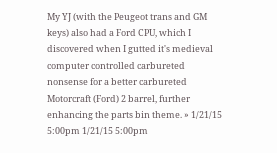My YJ (with the Peugeot trans and GM keys) also had a Ford CPU, which I discovered when I gutted it's medieval computer controlled carbureted nonsense for a better carbureted Motorcraft (Ford) 2 barrel, further enhancing the parts bin theme. » 1/21/15 5:00pm 1/21/15 5:00pm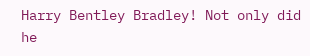Harry Bentley Bradley! Not only did he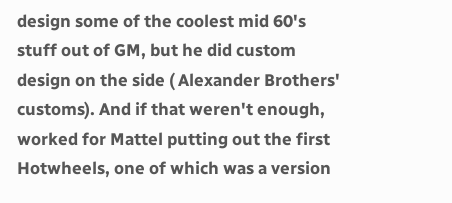design some of the coolest mid 60's stuff out of GM, but he did custom design on the side ( Alexander Brothers' customs). And if that weren't enough, worked for Mattel putting out the first Hotwheels, one of which was a version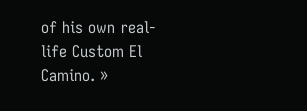of his own real-life Custom El Camino. »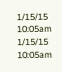1/15/15 10:05am 1/15/15 10:05am